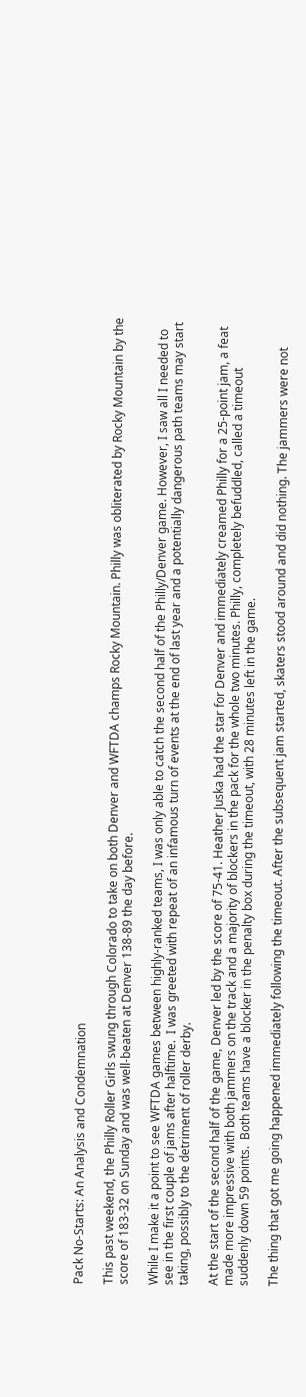Pack No-Starts: An Analysis and Condemnation

This past weekend, the Philly Roller Girls swung through Colorado to take on both Denver and WFTDA champs Rocky Mountain. Philly was obliterated by Rocky Mountain by the score of 183-32 on Sunday and was well-beaten at Denver 138-89 the day before.

While I make it a point to see WFTDA games between highly-ranked teams, I was only able to catch the second half of the Philly/Denver game. However, I saw all I needed to see in the first couple of jams after halftime.  I was greeted with repeat of an infamous turn of events at the end of last year and a potentially dangerous path teams may start taking, possibly to the detriment of roller derby.

At the start of the second half of the game, Denver led by the score of 75-41. Heather Juska had the star for Denver and immediately creamed Philly for a 25-point jam, a feat made more impressive with both jammers on the track and a majority of blockers in the pack for the whole two minutes. Philly, completely befuddled, called a timeout suddenly down 59 points.  Both teams have a blocker in the penalty box during the timeout, with 28 minutes left in the game.

The thing that got me going happened immediately following the timeout. After the subsequent jam started, skaters stood around and did nothing. The jammers were not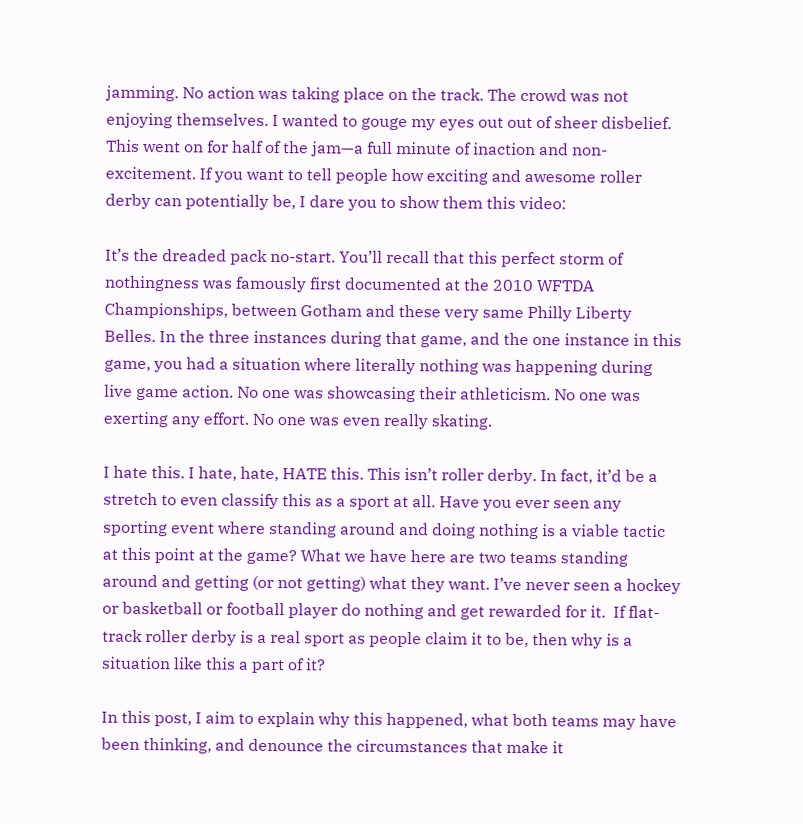jamming. No action was taking place on the track. The crowd was not enjoying themselves. I wanted to gouge my eyes out out of sheer disbelief. This went on for half of the jam—a full minute of inaction and non-excitement. If you want to tell people how exciting and awesome roller derby can potentially be, I dare you to show them this video:

It’s the dreaded pack no-start. You’ll recall that this perfect storm of nothingness was famously first documented at the 2010 WFTDA Championships, between Gotham and these very same Philly Liberty Belles. In the three instances during that game, and the one instance in this game, you had a situation where literally nothing was happening during live game action. No one was showcasing their athleticism. No one was exerting any effort. No one was even really skating.

I hate this. I hate, hate, HATE this. This isn’t roller derby. In fact, it’d be a stretch to even classify this as a sport at all. Have you ever seen any sporting event where standing around and doing nothing is a viable tactic at this point at the game? What we have here are two teams standing around and getting (or not getting) what they want. I’ve never seen a hockey or basketball or football player do nothing and get rewarded for it.  If flat-track roller derby is a real sport as people claim it to be, then why is a situation like this a part of it?

In this post, I aim to explain why this happened, what both teams may have been thinking, and denounce the circumstances that make it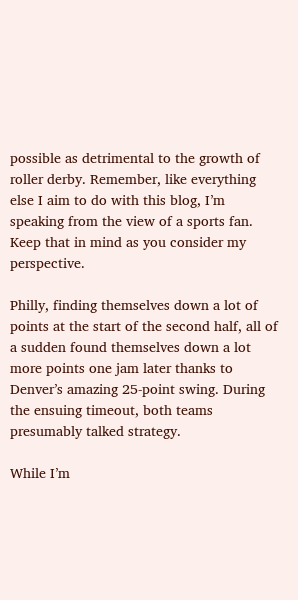possible as detrimental to the growth of roller derby. Remember, like everything else I aim to do with this blog, I’m speaking from the view of a sports fan.  Keep that in mind as you consider my perspective.

Philly, finding themselves down a lot of points at the start of the second half, all of a sudden found themselves down a lot more points one jam later thanks to Denver’s amazing 25-point swing. During the ensuing timeout, both teams presumably talked strategy.

While I’m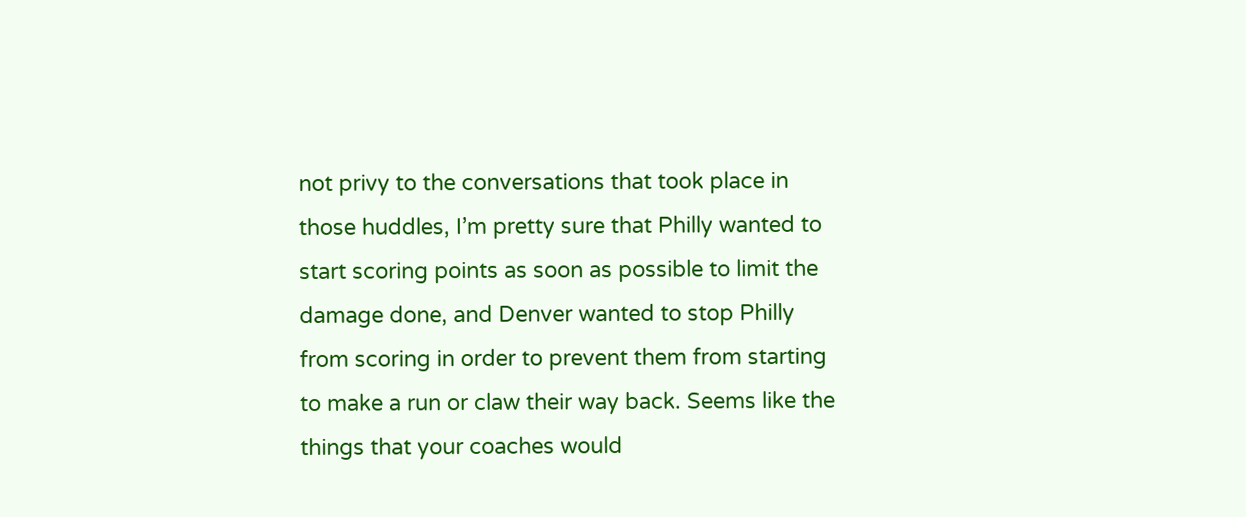not privy to the conversations that took place in those huddles, I’m pretty sure that Philly wanted to start scoring points as soon as possible to limit the damage done, and Denver wanted to stop Philly from scoring in order to prevent them from starting to make a run or claw their way back. Seems like the things that your coaches would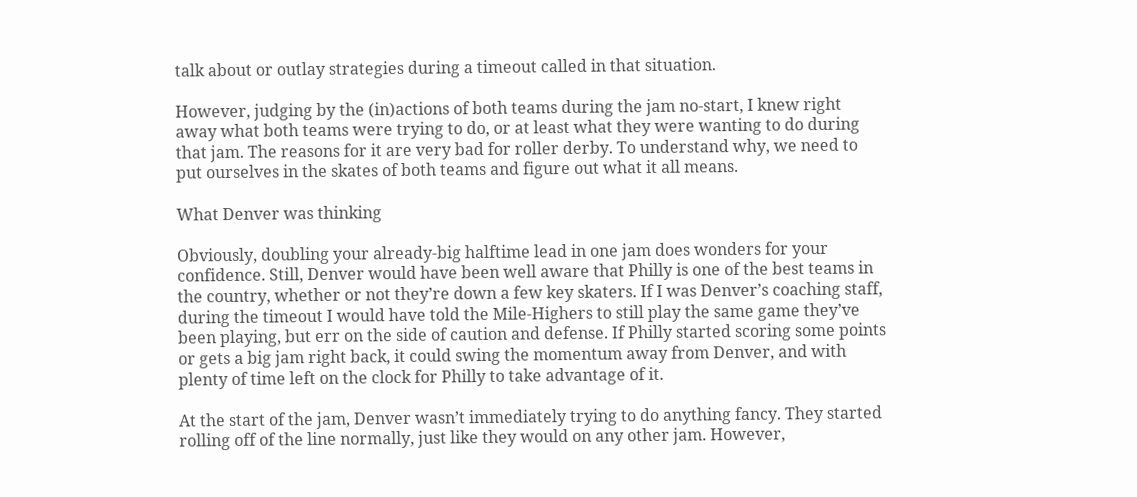talk about or outlay strategies during a timeout called in that situation.

However, judging by the (in)actions of both teams during the jam no-start, I knew right away what both teams were trying to do, or at least what they were wanting to do during that jam. The reasons for it are very bad for roller derby. To understand why, we need to put ourselves in the skates of both teams and figure out what it all means.

What Denver was thinking

Obviously, doubling your already-big halftime lead in one jam does wonders for your confidence. Still, Denver would have been well aware that Philly is one of the best teams in the country, whether or not they’re down a few key skaters. If I was Denver’s coaching staff, during the timeout I would have told the Mile-Highers to still play the same game they’ve been playing, but err on the side of caution and defense. If Philly started scoring some points or gets a big jam right back, it could swing the momentum away from Denver, and with plenty of time left on the clock for Philly to take advantage of it.

At the start of the jam, Denver wasn’t immediately trying to do anything fancy. They started rolling off of the line normally, just like they would on any other jam. However,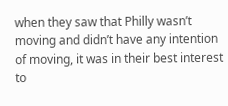when they saw that Philly wasn’t moving and didn’t have any intention of moving, it was in their best interest to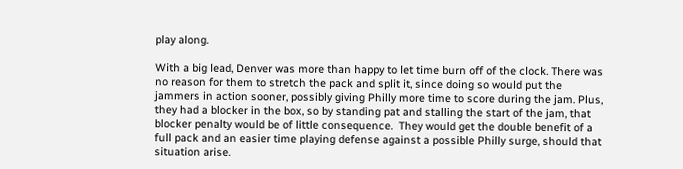play along.

With a big lead, Denver was more than happy to let time burn off of the clock. There was no reason for them to stretch the pack and split it, since doing so would put the jammers in action sooner, possibly giving Philly more time to score during the jam. Plus, they had a blocker in the box, so by standing pat and stalling the start of the jam, that blocker penalty would be of little consequence.  They would get the double benefit of a full pack and an easier time playing defense against a possible Philly surge, should that situation arise.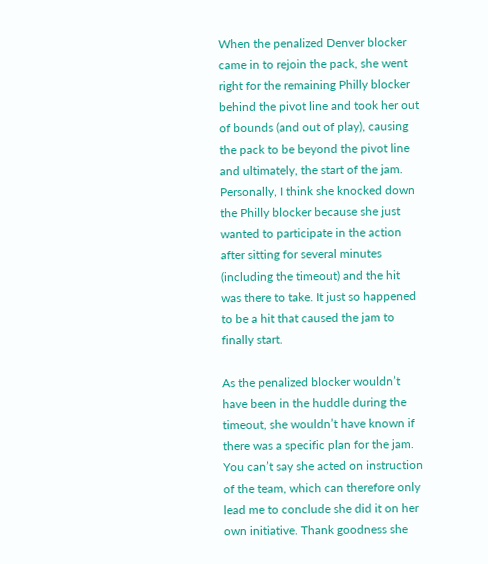When the penalized Denver blocker came in to rejoin the pack, she went right for the remaining Philly blocker behind the pivot line and took her out of bounds (and out of play), causing the pack to be beyond the pivot line and ultimately, the start of the jam. Personally, I think she knocked down the Philly blocker because she just wanted to participate in the action after sitting for several minutes (including the timeout) and the hit was there to take. It just so happened to be a hit that caused the jam to finally start.

As the penalized blocker wouldn’t have been in the huddle during the timeout, she wouldn’t have known if there was a specific plan for the jam. You can’t say she acted on instruction of the team, which can therefore only lead me to conclude she did it on her own initiative. Thank goodness she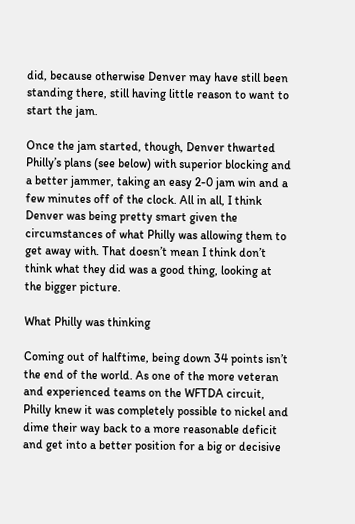did, because otherwise Denver may have still been standing there, still having little reason to want to start the jam.

Once the jam started, though, Denver thwarted Philly’s plans (see below) with superior blocking and a better jammer, taking an easy 2-0 jam win and a few minutes off of the clock. All in all, I think Denver was being pretty smart given the circumstances of what Philly was allowing them to get away with. That doesn’t mean I think don’t think what they did was a good thing, looking at the bigger picture.

What Philly was thinking

Coming out of halftime, being down 34 points isn’t the end of the world. As one of the more veteran and experienced teams on the WFTDA circuit, Philly knew it was completely possible to nickel and dime their way back to a more reasonable deficit and get into a better position for a big or decisive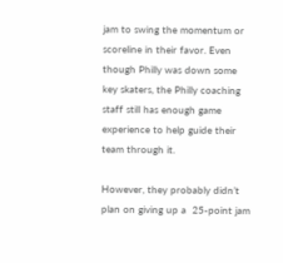jam to swing the momentum or scoreline in their favor. Even though Philly was down some key skaters, the Philly coaching staff still has enough game experience to help guide their team through it.

However, they probably didn’t plan on giving up a  25-point jam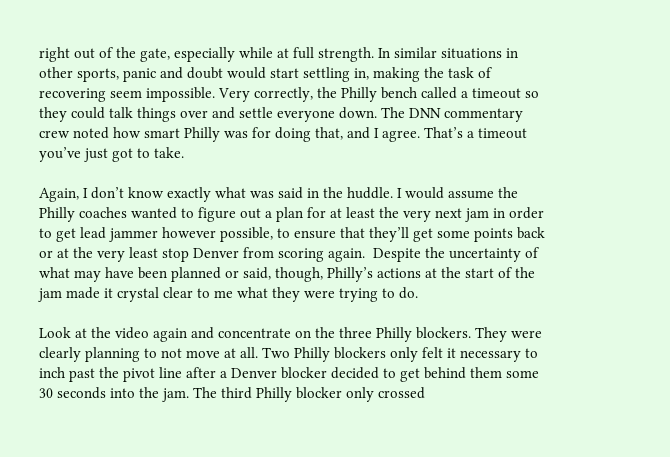right out of the gate, especially while at full strength. In similar situations in other sports, panic and doubt would start settling in, making the task of recovering seem impossible. Very correctly, the Philly bench called a timeout so they could talk things over and settle everyone down. The DNN commentary crew noted how smart Philly was for doing that, and I agree. That’s a timeout you’ve just got to take.

Again, I don’t know exactly what was said in the huddle. I would assume the Philly coaches wanted to figure out a plan for at least the very next jam in order to get lead jammer however possible, to ensure that they’ll get some points back or at the very least stop Denver from scoring again.  Despite the uncertainty of what may have been planned or said, though, Philly’s actions at the start of the jam made it crystal clear to me what they were trying to do.

Look at the video again and concentrate on the three Philly blockers. They were clearly planning to not move at all. Two Philly blockers only felt it necessary to inch past the pivot line after a Denver blocker decided to get behind them some 30 seconds into the jam. The third Philly blocker only crossed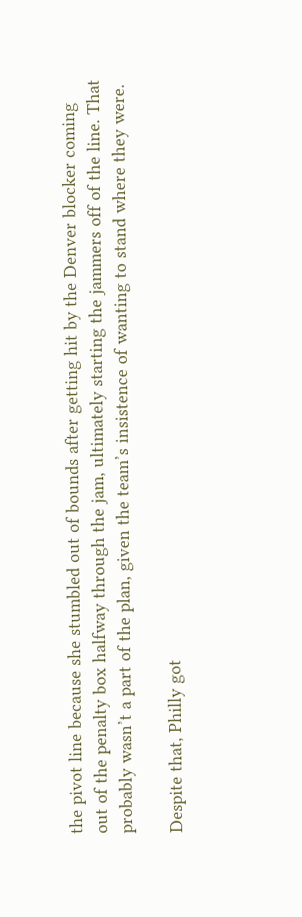the pivot line because she stumbled out of bounds after getting hit by the Denver blocker coming out of the penalty box halfway through the jam, ultimately starting the jammers off of the line. That probably wasn’t a part of the plan, given the team’s insistence of wanting to stand where they were.

Despite that, Philly got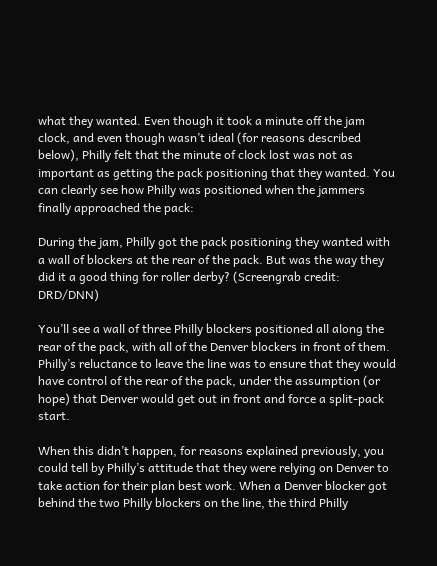what they wanted. Even though it took a minute off the jam clock, and even though wasn’t ideal (for reasons described below), Philly felt that the minute of clock lost was not as important as getting the pack positioning that they wanted. You can clearly see how Philly was positioned when the jammers finally approached the pack:

During the jam, Philly got the pack positioning they wanted with a wall of blockers at the rear of the pack. But was the way they did it a good thing for roller derby? (Screengrab credit: DRD/DNN)

You’ll see a wall of three Philly blockers positioned all along the rear of the pack, with all of the Denver blockers in front of them. Philly’s reluctance to leave the line was to ensure that they would have control of the rear of the pack, under the assumption (or hope) that Denver would get out in front and force a split-pack start.

When this didn’t happen, for reasons explained previously, you could tell by Philly’s attitude that they were relying on Denver to take action for their plan best work. When a Denver blocker got behind the two Philly blockers on the line, the third Philly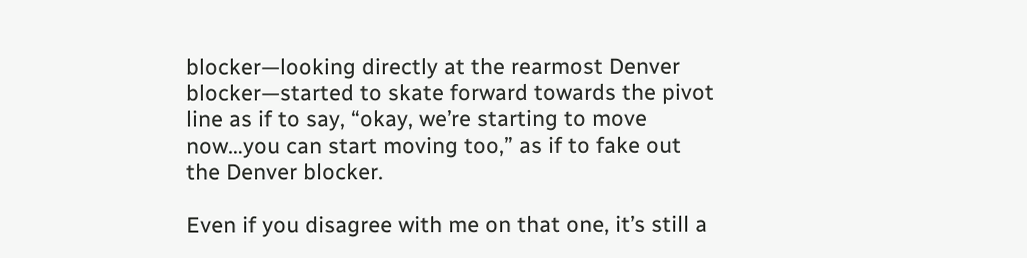blocker—looking directly at the rearmost Denver blocker—started to skate forward towards the pivot line as if to say, “okay, we’re starting to move now…you can start moving too,” as if to fake out the Denver blocker.

Even if you disagree with me on that one, it’s still a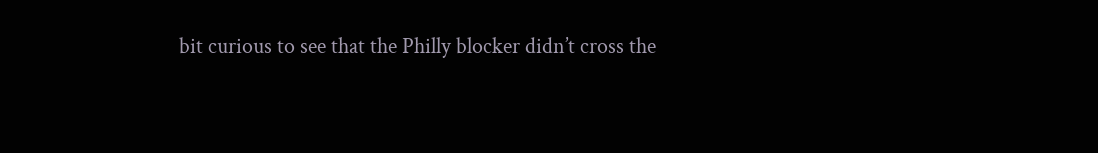bit curious to see that the Philly blocker didn’t cross the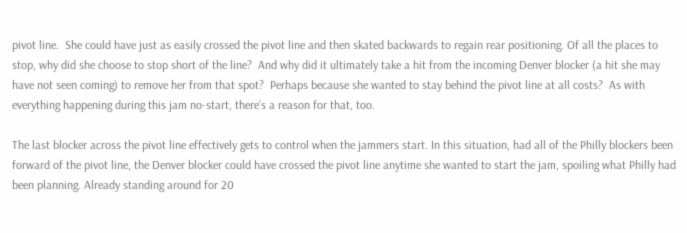pivot line.  She could have just as easily crossed the pivot line and then skated backwards to regain rear positioning. Of all the places to stop, why did she choose to stop short of the line?  And why did it ultimately take a hit from the incoming Denver blocker (a hit she may have not seen coming) to remove her from that spot?  Perhaps because she wanted to stay behind the pivot line at all costs?  As with everything happening during this jam no-start, there’s a reason for that, too.

The last blocker across the pivot line effectively gets to control when the jammers start. In this situation, had all of the Philly blockers been forward of the pivot line, the Denver blocker could have crossed the pivot line anytime she wanted to start the jam, spoiling what Philly had been planning. Already standing around for 20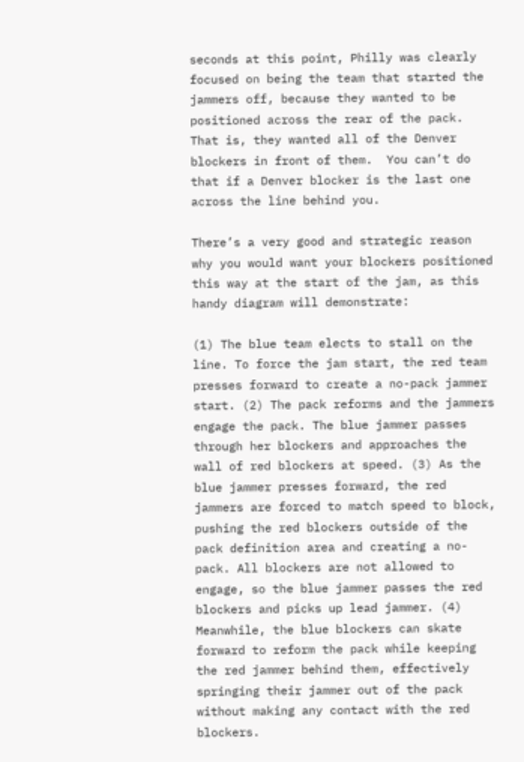seconds at this point, Philly was clearly focused on being the team that started the jammers off, because they wanted to be positioned across the rear of the pack.  That is, they wanted all of the Denver blockers in front of them.  You can’t do that if a Denver blocker is the last one across the line behind you.

There’s a very good and strategic reason why you would want your blockers positioned this way at the start of the jam, as this handy diagram will demonstrate:

(1) The blue team elects to stall on the line. To force the jam start, the red team presses forward to create a no-pack jammer start. (2) The pack reforms and the jammers engage the pack. The blue jammer passes through her blockers and approaches the wall of red blockers at speed. (3) As the blue jammer presses forward, the red jammers are forced to match speed to block, pushing the red blockers outside of the pack definition area and creating a no-pack. All blockers are not allowed to engage, so the blue jammer passes the red blockers and picks up lead jammer. (4) Meanwhile, the blue blockers can skate forward to reform the pack while keeping the red jammer behind them, effectively springing their jammer out of the pack without making any contact with the red blockers.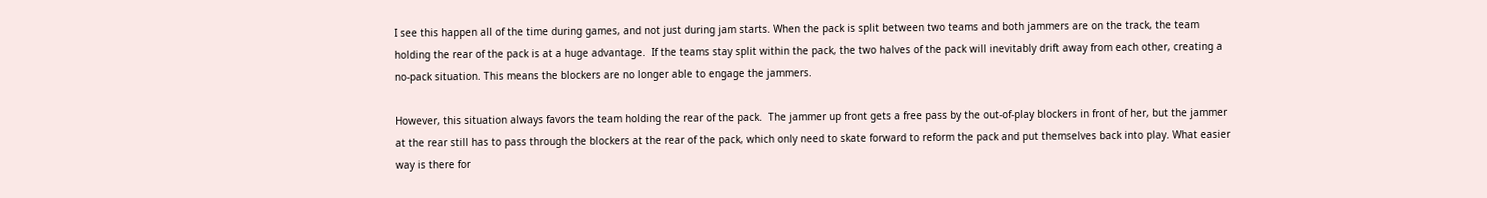I see this happen all of the time during games, and not just during jam starts. When the pack is split between two teams and both jammers are on the track, the team holding the rear of the pack is at a huge advantage.  If the teams stay split within the pack, the two halves of the pack will inevitably drift away from each other, creating a no-pack situation. This means the blockers are no longer able to engage the jammers.

However, this situation always favors the team holding the rear of the pack.  The jammer up front gets a free pass by the out-of-play blockers in front of her, but the jammer at the rear still has to pass through the blockers at the rear of the pack, which only need to skate forward to reform the pack and put themselves back into play. What easier way is there for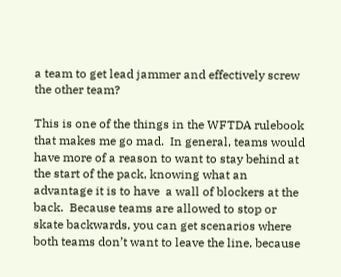a team to get lead jammer and effectively screw the other team?

This is one of the things in the WFTDA rulebook that makes me go mad.  In general, teams would have more of a reason to want to stay behind at the start of the pack, knowing what an advantage it is to have  a wall of blockers at the back.  Because teams are allowed to stop or skate backwards, you can get scenarios where both teams don’t want to leave the line, because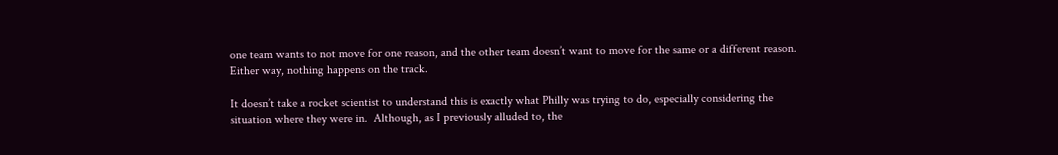one team wants to not move for one reason, and the other team doesn’t want to move for the same or a different reason.  Either way, nothing happens on the track.

It doesn’t take a rocket scientist to understand this is exactly what Philly was trying to do, especially considering the situation where they were in.  Although, as I previously alluded to, the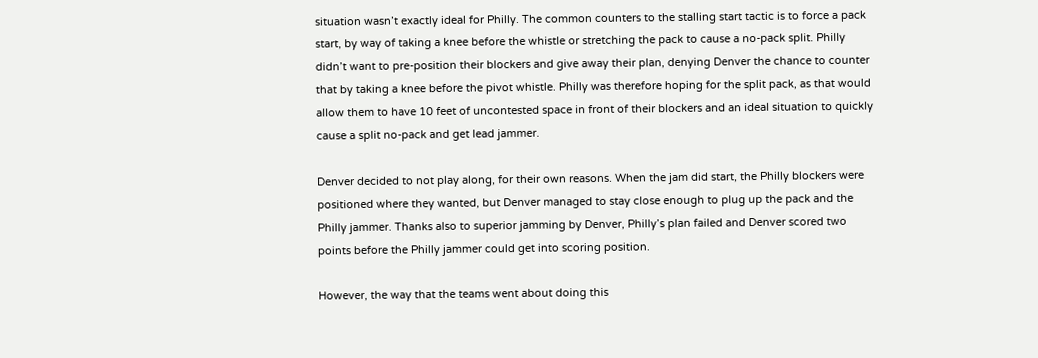situation wasn’t exactly ideal for Philly. The common counters to the stalling start tactic is to force a pack start, by way of taking a knee before the whistle or stretching the pack to cause a no-pack split. Philly didn’t want to pre-position their blockers and give away their plan, denying Denver the chance to counter that by taking a knee before the pivot whistle. Philly was therefore hoping for the split pack, as that would allow them to have 10 feet of uncontested space in front of their blockers and an ideal situation to quickly cause a split no-pack and get lead jammer.

Denver decided to not play along, for their own reasons. When the jam did start, the Philly blockers were positioned where they wanted, but Denver managed to stay close enough to plug up the pack and the Philly jammer. Thanks also to superior jamming by Denver, Philly’s plan failed and Denver scored two points before the Philly jammer could get into scoring position.

However, the way that the teams went about doing this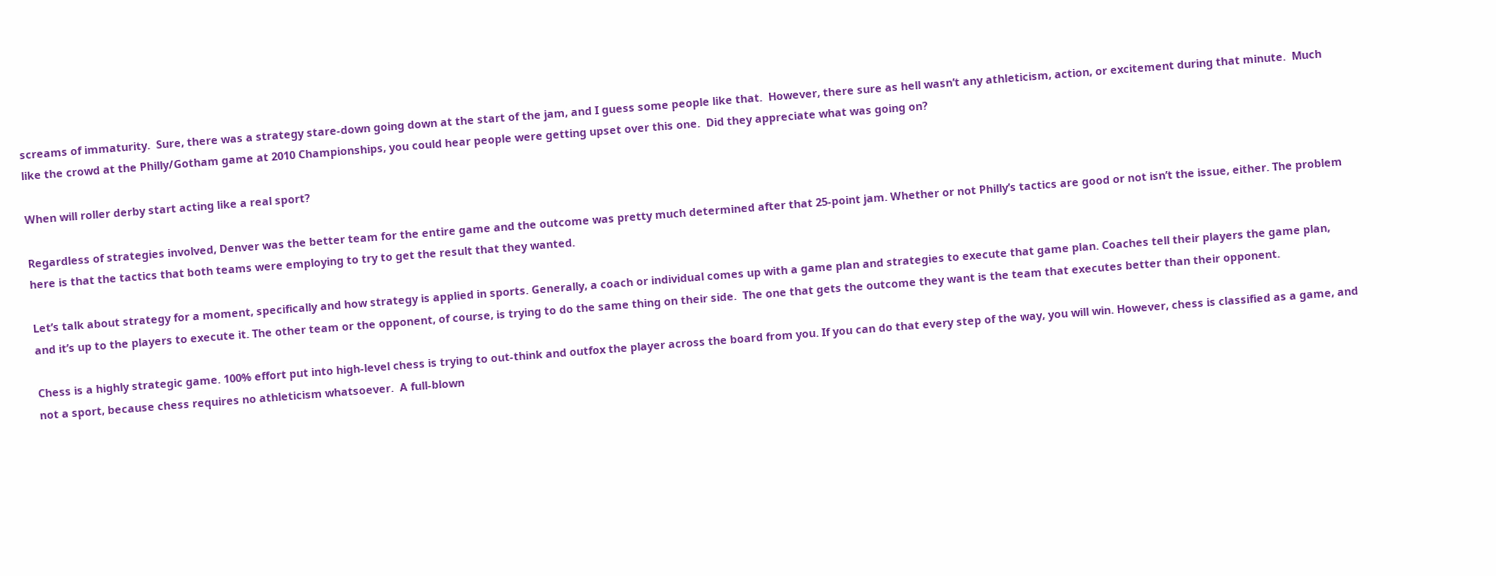screams of immaturity.  Sure, there was a strategy stare-down going down at the start of the jam, and I guess some people like that.  However, there sure as hell wasn’t any athleticism, action, or excitement during that minute.  Much like the crowd at the Philly/Gotham game at 2010 Championships, you could hear people were getting upset over this one.  Did they appreciate what was going on?

When will roller derby start acting like a real sport?

Regardless of strategies involved, Denver was the better team for the entire game and the outcome was pretty much determined after that 25-point jam. Whether or not Philly’s tactics are good or not isn’t the issue, either. The problem here is that the tactics that both teams were employing to try to get the result that they wanted.

Let’s talk about strategy for a moment, specifically and how strategy is applied in sports. Generally, a coach or individual comes up with a game plan and strategies to execute that game plan. Coaches tell their players the game plan, and it’s up to the players to execute it. The other team or the opponent, of course, is trying to do the same thing on their side.  The one that gets the outcome they want is the team that executes better than their opponent.

Chess is a highly strategic game. 100% effort put into high-level chess is trying to out-think and outfox the player across the board from you. If you can do that every step of the way, you will win. However, chess is classified as a game, and not a sport, because chess requires no athleticism whatsoever.  A full-blown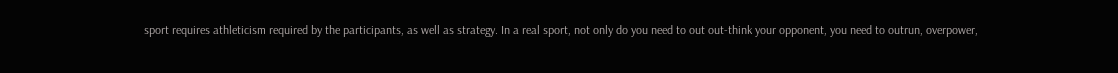sport requires athleticism required by the participants, as well as strategy. In a real sport, not only do you need to out out-think your opponent, you need to outrun, overpower,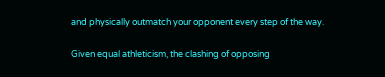and physically outmatch your opponent every step of the way.

Given equal athleticism, the clashing of opposing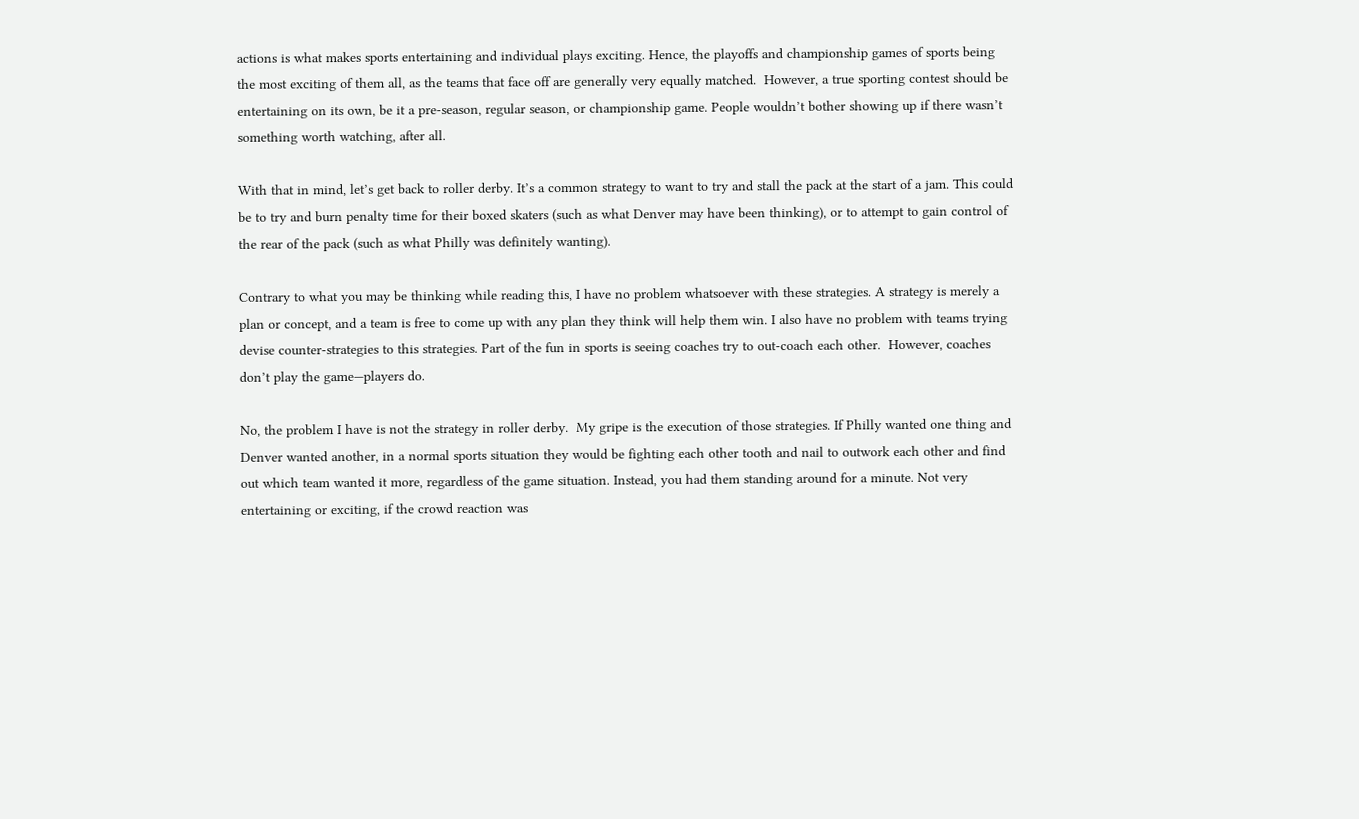actions is what makes sports entertaining and individual plays exciting. Hence, the playoffs and championship games of sports being the most exciting of them all, as the teams that face off are generally very equally matched.  However, a true sporting contest should be entertaining on its own, be it a pre-season, regular season, or championship game. People wouldn’t bother showing up if there wasn’t something worth watching, after all.

With that in mind, let’s get back to roller derby. It’s a common strategy to want to try and stall the pack at the start of a jam. This could be to try and burn penalty time for their boxed skaters (such as what Denver may have been thinking), or to attempt to gain control of the rear of the pack (such as what Philly was definitely wanting).

Contrary to what you may be thinking while reading this, I have no problem whatsoever with these strategies. A strategy is merely a plan or concept, and a team is free to come up with any plan they think will help them win. I also have no problem with teams trying devise counter-strategies to this strategies. Part of the fun in sports is seeing coaches try to out-coach each other.  However, coaches don’t play the game—players do.

No, the problem I have is not the strategy in roller derby.  My gripe is the execution of those strategies. If Philly wanted one thing and Denver wanted another, in a normal sports situation they would be fighting each other tooth and nail to outwork each other and find out which team wanted it more, regardless of the game situation. Instead, you had them standing around for a minute. Not very entertaining or exciting, if the crowd reaction was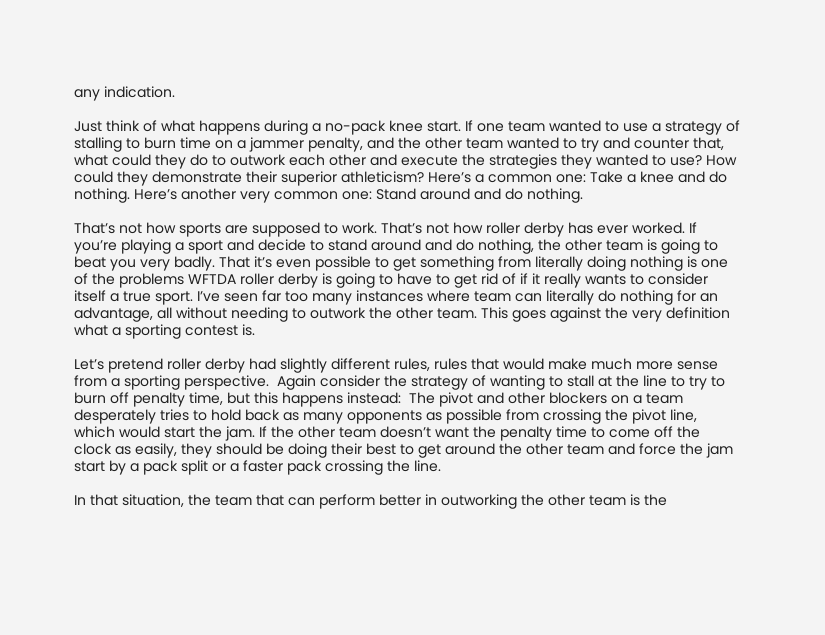any indication.

Just think of what happens during a no-pack knee start. If one team wanted to use a strategy of stalling to burn time on a jammer penalty, and the other team wanted to try and counter that, what could they do to outwork each other and execute the strategies they wanted to use? How could they demonstrate their superior athleticism? Here’s a common one: Take a knee and do nothing. Here’s another very common one: Stand around and do nothing.

That’s not how sports are supposed to work. That’s not how roller derby has ever worked. If you’re playing a sport and decide to stand around and do nothing, the other team is going to beat you very badly. That it’s even possible to get something from literally doing nothing is one of the problems WFTDA roller derby is going to have to get rid of if it really wants to consider itself a true sport. I’ve seen far too many instances where team can literally do nothing for an advantage, all without needing to outwork the other team. This goes against the very definition what a sporting contest is.

Let’s pretend roller derby had slightly different rules, rules that would make much more sense from a sporting perspective.  Again consider the strategy of wanting to stall at the line to try to burn off penalty time, but this happens instead:  The pivot and other blockers on a team desperately tries to hold back as many opponents as possible from crossing the pivot line, which would start the jam. If the other team doesn’t want the penalty time to come off the clock as easily, they should be doing their best to get around the other team and force the jam start by a pack split or a faster pack crossing the line.

In that situation, the team that can perform better in outworking the other team is the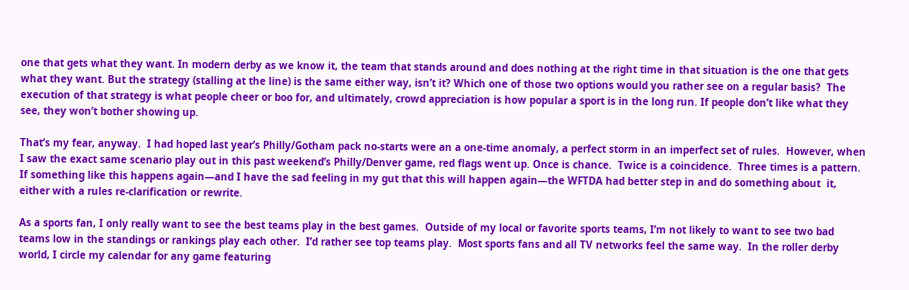one that gets what they want. In modern derby as we know it, the team that stands around and does nothing at the right time in that situation is the one that gets what they want. But the strategy (stalling at the line) is the same either way, isn’t it? Which one of those two options would you rather see on a regular basis?  The execution of that strategy is what people cheer or boo for, and ultimately, crowd appreciation is how popular a sport is in the long run. If people don’t like what they see, they won’t bother showing up.

That’s my fear, anyway.  I had hoped last year’s Philly/Gotham pack no-starts were an a one-time anomaly, a perfect storm in an imperfect set of rules.  However, when I saw the exact same scenario play out in this past weekend’s Philly/Denver game, red flags went up. Once is chance.  Twice is a coincidence.  Three times is a pattern.  If something like this happens again—and I have the sad feeling in my gut that this will happen again—the WFTDA had better step in and do something about  it, either with a rules re-clarification or rewrite.

As a sports fan, I only really want to see the best teams play in the best games.  Outside of my local or favorite sports teams, I’m not likely to want to see two bad teams low in the standings or rankings play each other.  I’d rather see top teams play.  Most sports fans and all TV networks feel the same way.  In the roller derby world, I circle my calendar for any game featuring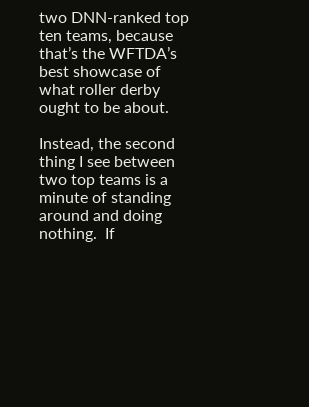two DNN-ranked top ten teams, because that’s the WFTDA’s best showcase of what roller derby ought to be about.

Instead, the second thing I see between two top teams is a minute of standing around and doing nothing.  If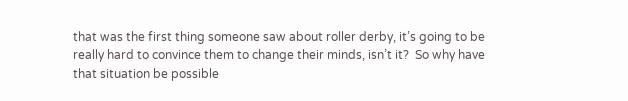that was the first thing someone saw about roller derby, it’s going to be really hard to convince them to change their minds, isn’t it?  So why have that situation be possible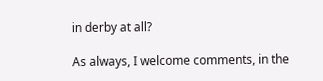in derby at all?

As always, I welcome comments, in the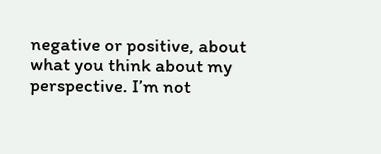negative or positive, about what you think about my perspective. I’m not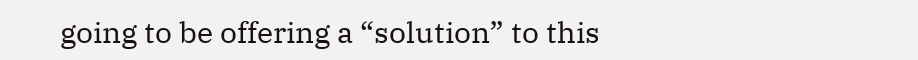going to be offering a “solution” to this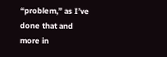“problem,” as I’ve done that and more in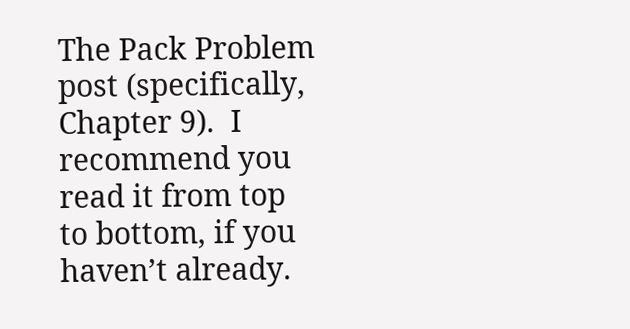The Pack Problem post (specifically, Chapter 9).  I recommend you read it from top to bottom, if you haven’t already.